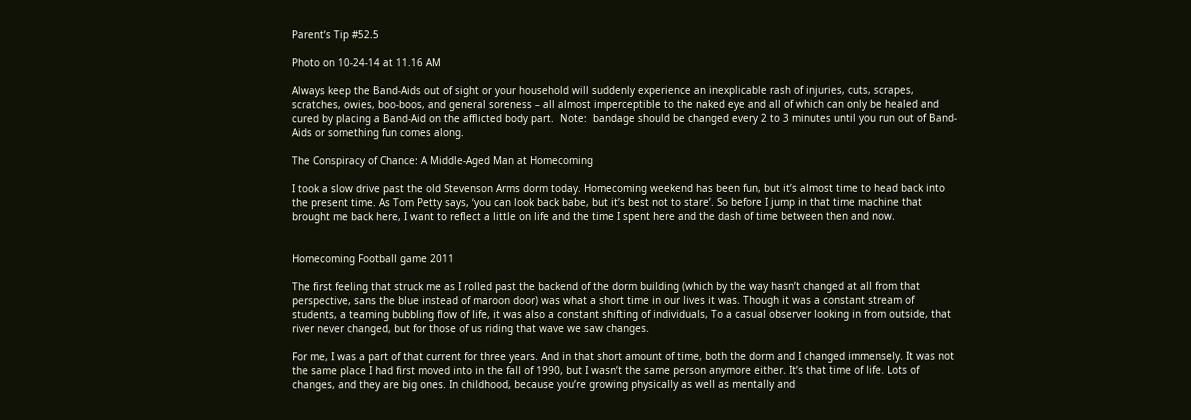Parent’s Tip #52.5

Photo on 10-24-14 at 11.16 AM

Always keep the Band-Aids out of sight or your household will suddenly experience an inexplicable rash of injuries, cuts, scrapes, scratches, owies, boo-boos, and general soreness – all almost imperceptible to the naked eye and all of which can only be healed and cured by placing a Band-Aid on the afflicted body part.  Note:  bandage should be changed every 2 to 3 minutes until you run out of Band-Aids or something fun comes along.

The Conspiracy of Chance: A Middle-Aged Man at Homecoming

I took a slow drive past the old Stevenson Arms dorm today. Homecoming weekend has been fun, but it’s almost time to head back into the present time. As Tom Petty says, ‘you can look back babe, but it’s best not to stare’. So before I jump in that time machine that brought me back here, I want to reflect a little on life and the time I spent here and the dash of time between then and now.


Homecoming Football game 2011

The first feeling that struck me as I rolled past the backend of the dorm building (which by the way hasn’t changed at all from that perspective, sans the blue instead of maroon door) was what a short time in our lives it was. Though it was a constant stream of students, a teaming bubbling flow of life, it was also a constant shifting of individuals, To a casual observer looking in from outside, that river never changed, but for those of us riding that wave we saw changes.

For me, I was a part of that current for three years. And in that short amount of time, both the dorm and I changed immensely. It was not the same place I had first moved into in the fall of 1990, but I wasn’t the same person anymore either. It’s that time of life. Lots of changes, and they are big ones. In childhood, because you’re growing physically as well as mentally and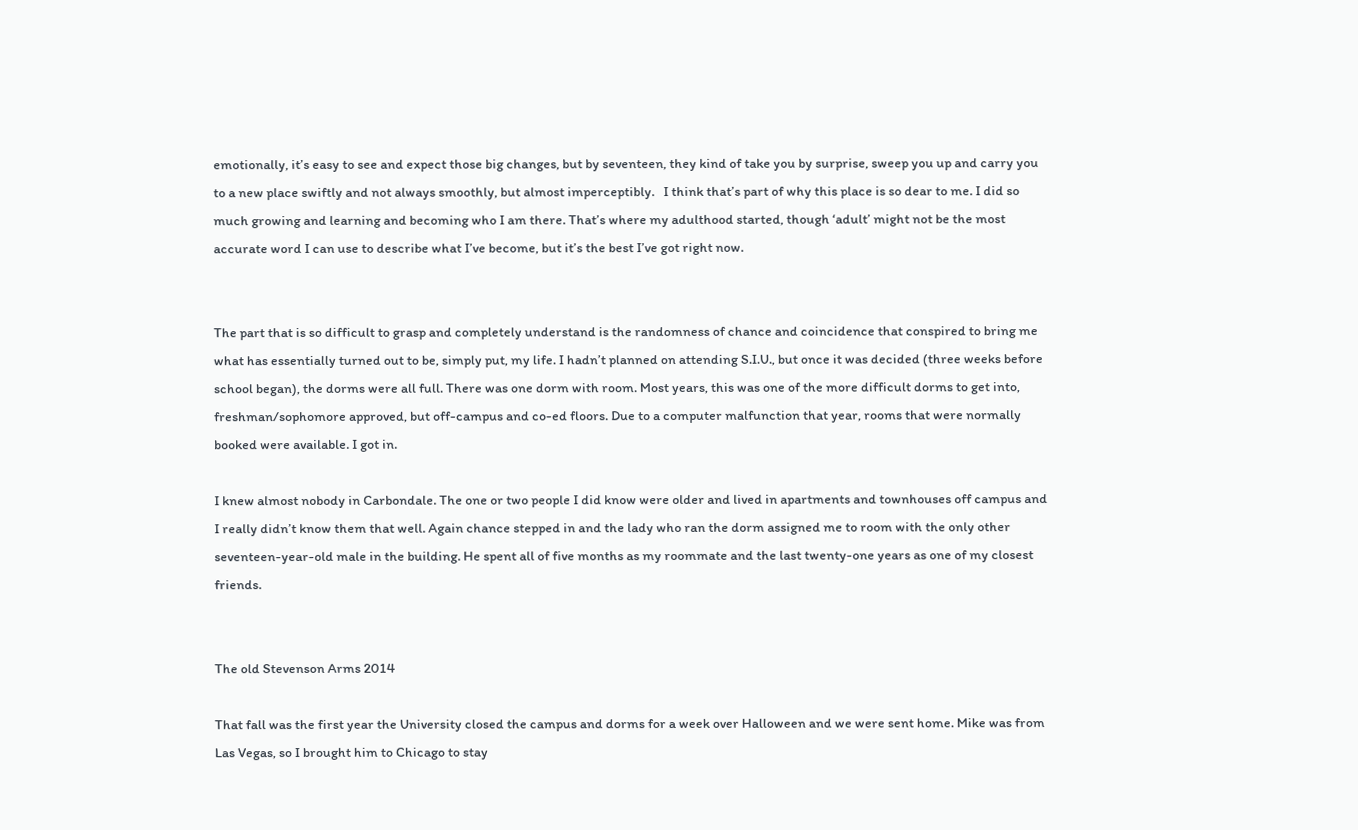emotionally, it’s easy to see and expect those big changes, but by seventeen, they kind of take you by surprise, sweep you up and carry you to a new place swiftly and not always smoothly, but almost imperceptibly.   I think that’s part of why this place is so dear to me. I did so much growing and learning and becoming who I am there. That’s where my adulthood started, though ‘adult’ might not be the most accurate word I can use to describe what I’ve become, but it’s the best I’ve got right now.


The part that is so difficult to grasp and completely understand is the randomness of chance and coincidence that conspired to bring me what has essentially turned out to be, simply put, my life. I hadn’t planned on attending S.I.U., but once it was decided (three weeks before school began), the dorms were all full. There was one dorm with room. Most years, this was one of the more difficult dorms to get into, freshman/sophomore approved, but off-campus and co-ed floors. Due to a computer malfunction that year, rooms that were normally booked were available. I got in.

I knew almost nobody in Carbondale. The one or two people I did know were older and lived in apartments and townhouses off campus and I really didn’t know them that well. Again chance stepped in and the lady who ran the dorm assigned me to room with the only other seventeen-year-old male in the building. He spent all of five months as my roommate and the last twenty-one years as one of my closest friends.


The old Stevenson Arms 2014

That fall was the first year the University closed the campus and dorms for a week over Halloween and we were sent home. Mike was from Las Vegas, so I brought him to Chicago to stay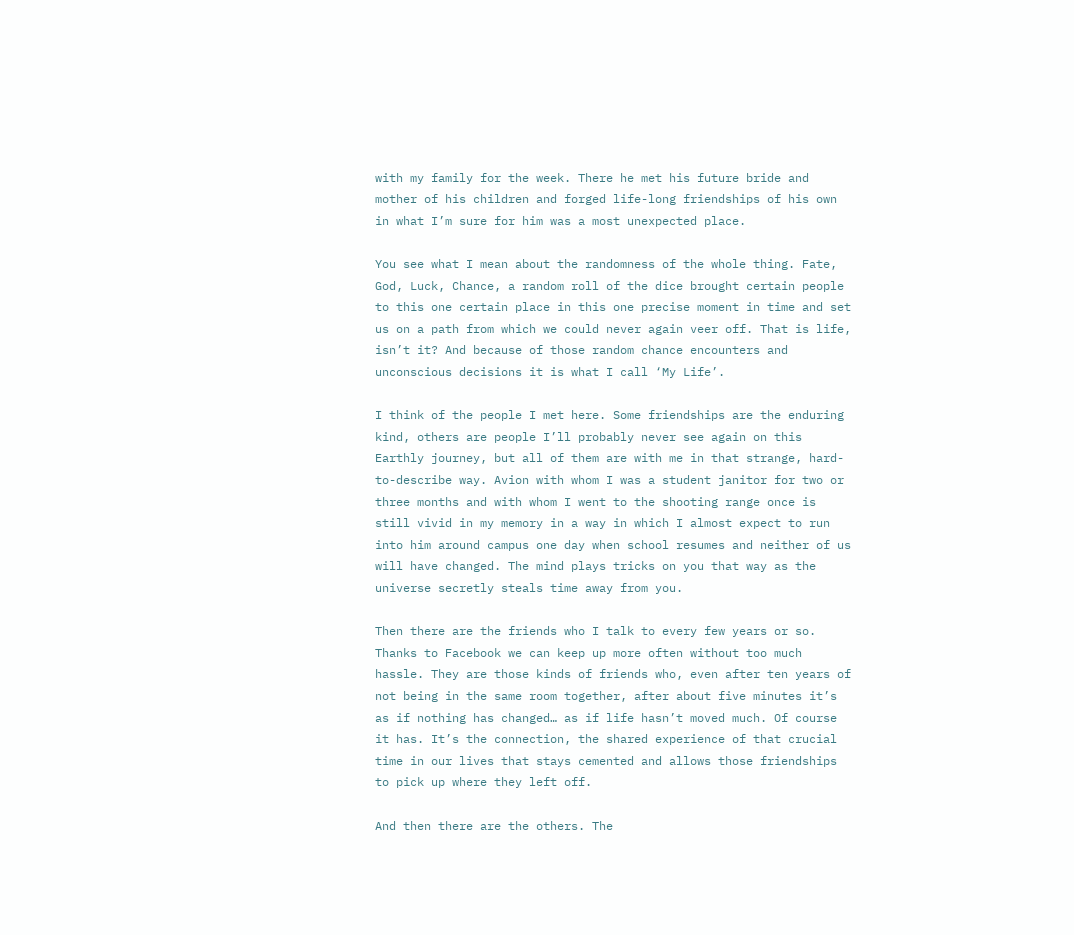with my family for the week. There he met his future bride and mother of his children and forged life-long friendships of his own in what I’m sure for him was a most unexpected place.

You see what I mean about the randomness of the whole thing. Fate, God, Luck, Chance, a random roll of the dice brought certain people to this one certain place in this one precise moment in time and set us on a path from which we could never again veer off. That is life, isn’t it? And because of those random chance encounters and unconscious decisions it is what I call ‘My Life’.

I think of the people I met here. Some friendships are the enduring kind, others are people I’ll probably never see again on this Earthly journey, but all of them are with me in that strange, hard-to-describe way. Avion with whom I was a student janitor for two or three months and with whom I went to the shooting range once is still vivid in my memory in a way in which I almost expect to run into him around campus one day when school resumes and neither of us will have changed. The mind plays tricks on you that way as the universe secretly steals time away from you.

Then there are the friends who I talk to every few years or so. Thanks to Facebook we can keep up more often without too much hassle. They are those kinds of friends who, even after ten years of not being in the same room together, after about five minutes it’s as if nothing has changed… as if life hasn’t moved much. Of course it has. It’s the connection, the shared experience of that crucial time in our lives that stays cemented and allows those friendships to pick up where they left off.

And then there are the others. The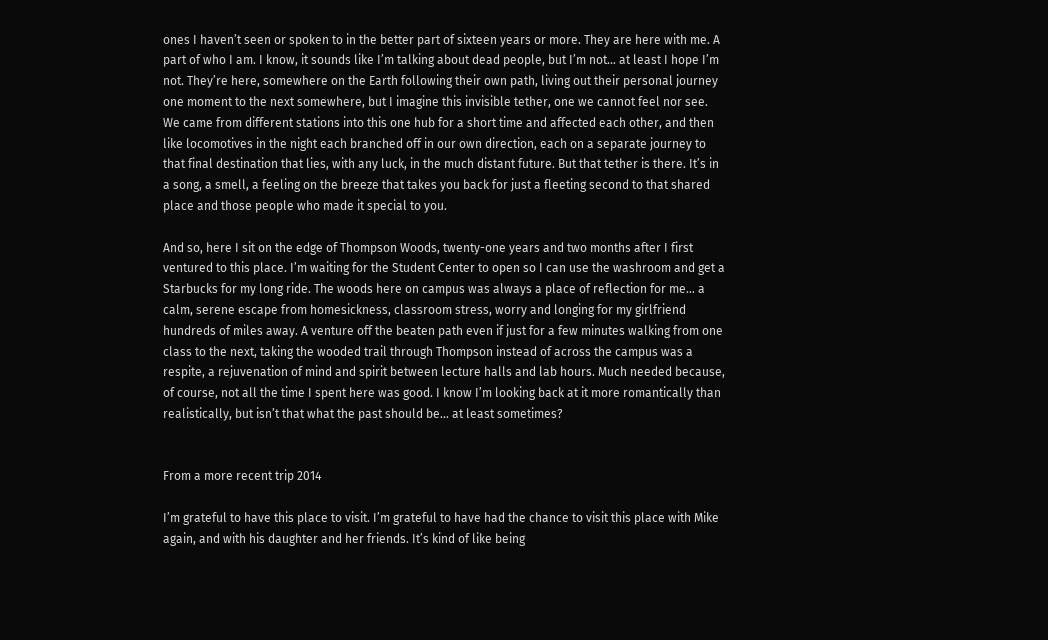ones I haven’t seen or spoken to in the better part of sixteen years or more. They are here with me. A part of who I am. I know, it sounds like I’m talking about dead people, but I’m not… at least I hope I’m not. They’re here, somewhere on the Earth following their own path, living out their personal journey one moment to the next somewhere, but I imagine this invisible tether, one we cannot feel nor see. We came from different stations into this one hub for a short time and affected each other, and then like locomotives in the night each branched off in our own direction, each on a separate journey to that final destination that lies, with any luck, in the much distant future. But that tether is there. It’s in a song, a smell, a feeling on the breeze that takes you back for just a fleeting second to that shared place and those people who made it special to you.

And so, here I sit on the edge of Thompson Woods, twenty-one years and two months after I first ventured to this place. I’m waiting for the Student Center to open so I can use the washroom and get a Starbucks for my long ride. The woods here on campus was always a place of reflection for me… a calm, serene escape from homesickness, classroom stress, worry and longing for my girlfriend hundreds of miles away. A venture off the beaten path even if just for a few minutes walking from one class to the next, taking the wooded trail through Thompson instead of across the campus was a respite, a rejuvenation of mind and spirit between lecture halls and lab hours. Much needed because, of course, not all the time I spent here was good. I know I’m looking back at it more romantically than realistically, but isn’t that what the past should be… at least sometimes?


From a more recent trip 2014

I’m grateful to have this place to visit. I’m grateful to have had the chance to visit this place with Mike again, and with his daughter and her friends. It’s kind of like being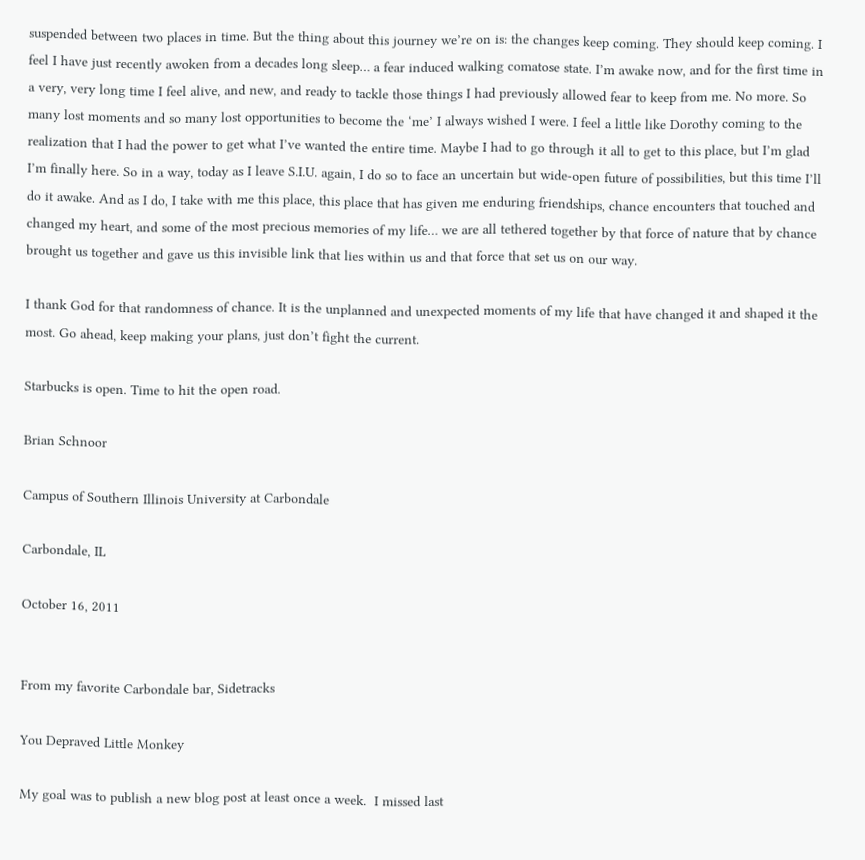suspended between two places in time. But the thing about this journey we’re on is: the changes keep coming. They should keep coming. I feel I have just recently awoken from a decades long sleep… a fear induced walking comatose state. I’m awake now, and for the first time in a very, very long time I feel alive, and new, and ready to tackle those things I had previously allowed fear to keep from me. No more. So many lost moments and so many lost opportunities to become the ‘me’ I always wished I were. I feel a little like Dorothy coming to the realization that I had the power to get what I’ve wanted the entire time. Maybe I had to go through it all to get to this place, but I’m glad I’m finally here. So in a way, today as I leave S.I.U. again, I do so to face an uncertain but wide-open future of possibilities, but this time I’ll do it awake. And as I do, I take with me this place, this place that has given me enduring friendships, chance encounters that touched and changed my heart, and some of the most precious memories of my life… we are all tethered together by that force of nature that by chance brought us together and gave us this invisible link that lies within us and that force that set us on our way.

I thank God for that randomness of chance. It is the unplanned and unexpected moments of my life that have changed it and shaped it the most. Go ahead, keep making your plans, just don’t fight the current.

Starbucks is open. Time to hit the open road.

Brian Schnoor

Campus of Southern Illinois University at Carbondale

Carbondale, IL

October 16, 2011


From my favorite Carbondale bar, Sidetracks

You Depraved Little Monkey

My goal was to publish a new blog post at least once a week.  I missed last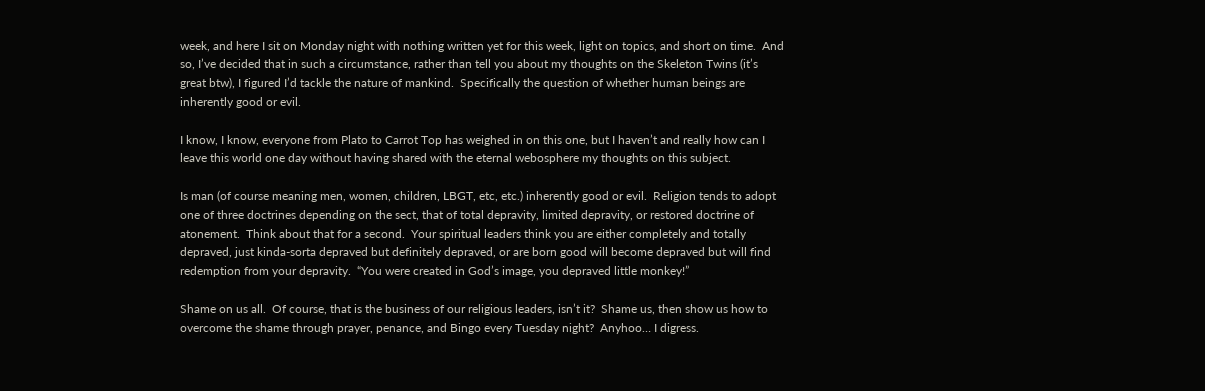week, and here I sit on Monday night with nothing written yet for this week, light on topics, and short on time.  And so, I’ve decided that in such a circumstance, rather than tell you about my thoughts on the Skeleton Twins (it’s great btw), I figured I’d tackle the nature of mankind.  Specifically the question of whether human beings are inherently good or evil.

I know, I know, everyone from Plato to Carrot Top has weighed in on this one, but I haven’t and really how can I leave this world one day without having shared with the eternal webosphere my thoughts on this subject.

Is man (of course meaning men, women, children, LBGT, etc, etc.) inherently good or evil.  Religion tends to adopt one of three doctrines depending on the sect, that of total depravity, limited depravity, or restored doctrine of atonement.  Think about that for a second.  Your spiritual leaders think you are either completely and totally depraved, just kinda-sorta depraved but definitely depraved, or are born good will become depraved but will find redemption from your depravity.  “You were created in God’s image, you depraved little monkey!”

Shame on us all.  Of course, that is the business of our religious leaders, isn’t it?  Shame us, then show us how to overcome the shame through prayer, penance, and Bingo every Tuesday night?  Anyhoo… I digress.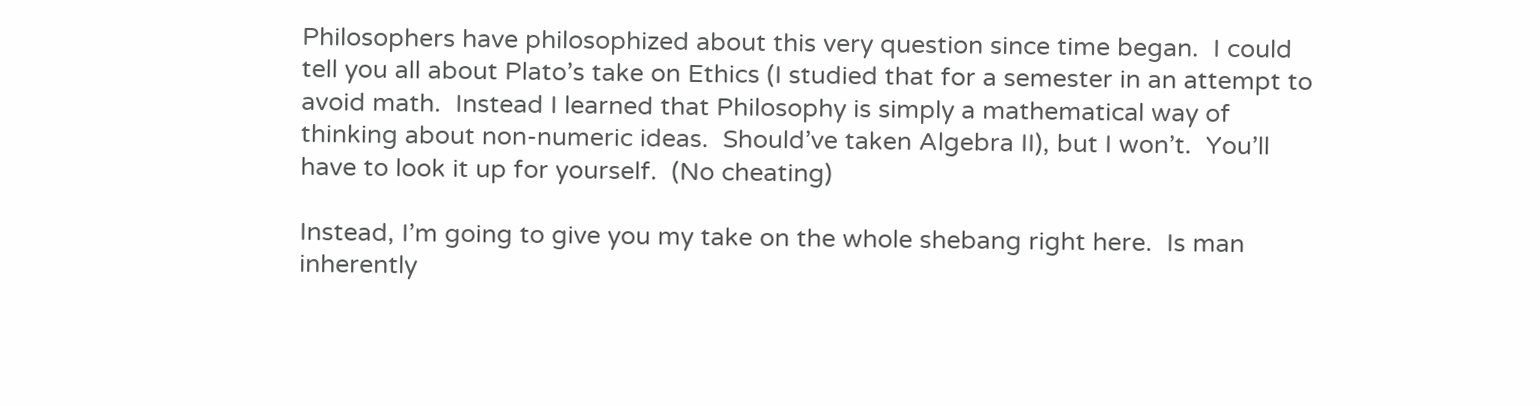Philosophers have philosophized about this very question since time began.  I could tell you all about Plato’s take on Ethics (I studied that for a semester in an attempt to avoid math.  Instead I learned that Philosophy is simply a mathematical way of thinking about non-numeric ideas.  Should’ve taken Algebra II), but I won’t.  You’ll have to look it up for yourself.  (No cheating)

Instead, I’m going to give you my take on the whole shebang right here.  Is man inherently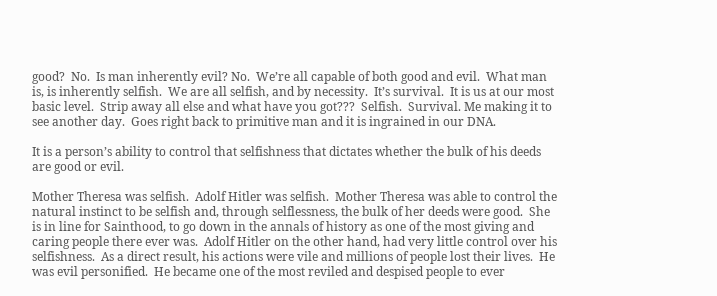good?  No.  Is man inherently evil? No.  We’re all capable of both good and evil.  What man is, is inherently selfish.  We are all selfish, and by necessity.  It’s survival.  It is us at our most basic level.  Strip away all else and what have you got???  Selfish.  Survival. Me making it to see another day.  Goes right back to primitive man and it is ingrained in our DNA.

It is a person’s ability to control that selfishness that dictates whether the bulk of his deeds are good or evil.

Mother Theresa was selfish.  Adolf Hitler was selfish.  Mother Theresa was able to control the natural instinct to be selfish and, through selflessness, the bulk of her deeds were good.  She is in line for Sainthood, to go down in the annals of history as one of the most giving and caring people there ever was.  Adolf Hitler on the other hand, had very little control over his selfishness.  As a direct result, his actions were vile and millions of people lost their lives.  He was evil personified.  He became one of the most reviled and despised people to ever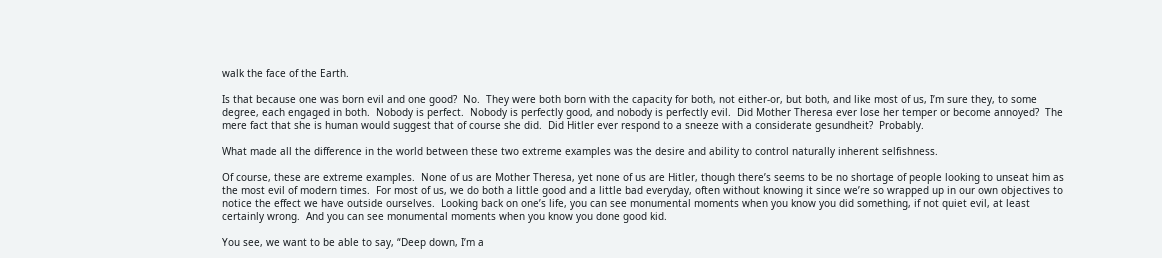walk the face of the Earth.

Is that because one was born evil and one good?  No.  They were both born with the capacity for both, not either-or, but both, and like most of us, I’m sure they, to some degree, each engaged in both.  Nobody is perfect.  Nobody is perfectly good, and nobody is perfectly evil.  Did Mother Theresa ever lose her temper or become annoyed?  The mere fact that she is human would suggest that of course she did.  Did Hitler ever respond to a sneeze with a considerate gesundheit?  Probably.

What made all the difference in the world between these two extreme examples was the desire and ability to control naturally inherent selfishness.

Of course, these are extreme examples.  None of us are Mother Theresa, yet none of us are Hitler, though there’s seems to be no shortage of people looking to unseat him as the most evil of modern times.  For most of us, we do both a little good and a little bad everyday, often without knowing it since we’re so wrapped up in our own objectives to notice the effect we have outside ourselves.  Looking back on one’s life, you can see monumental moments when you know you did something, if not quiet evil, at least certainly wrong.  And you can see monumental moments when you know you done good kid.

You see, we want to be able to say, “Deep down, I’m a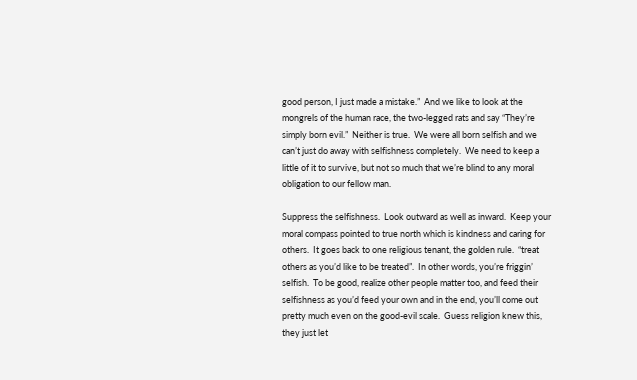good person, I just made a mistake.”  And we like to look at the mongrels of the human race, the two-legged rats and say “They’re simply born evil.”  Neither is true.  We were all born selfish and we can’t just do away with selfishness completely.  We need to keep a little of it to survive, but not so much that we’re blind to any moral obligation to our fellow man.

Suppress the selfishness.  Look outward as well as inward.  Keep your moral compass pointed to true north which is kindness and caring for others.  It goes back to one religious tenant, the golden rule.  “treat others as you’d like to be treated”.  In other words, you’re friggin’ selfish.  To be good, realize other people matter too, and feed their selfishness as you’d feed your own and in the end, you’ll come out pretty much even on the good-evil scale.  Guess religion knew this, they just let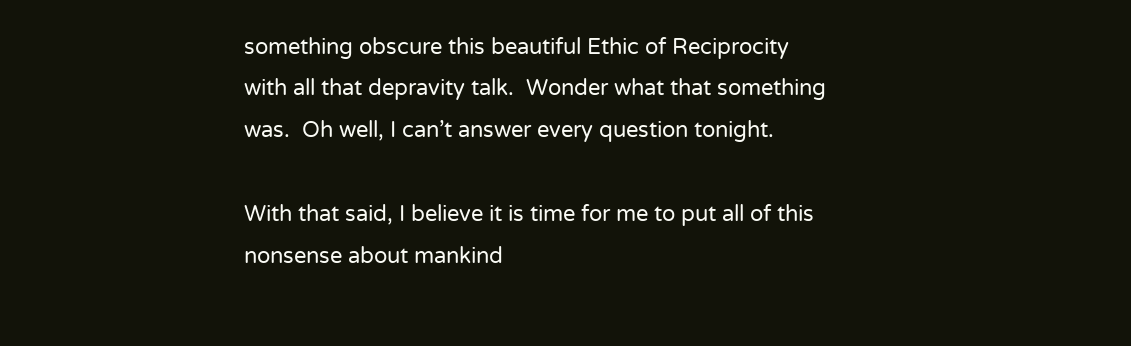something obscure this beautiful Ethic of Reciprocity with all that depravity talk.  Wonder what that something was.  Oh well, I can’t answer every question tonight.

With that said, I believe it is time for me to put all of this nonsense about mankind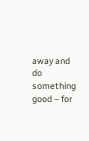away and do something good – for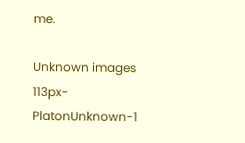me.

Unknown images 113px-PlatonUnknown-1